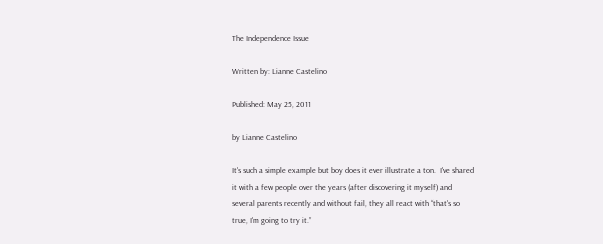The Independence Issue

Written by: Lianne Castelino

Published: May 25, 2011

by Lianne Castelino

It's such a simple example but boy does it ever illustrate a ton.  I've shared it with a few people over the years (after discovering it myself) and several parents recently and without fail, they all react with “that's so true, I'm going to try it.”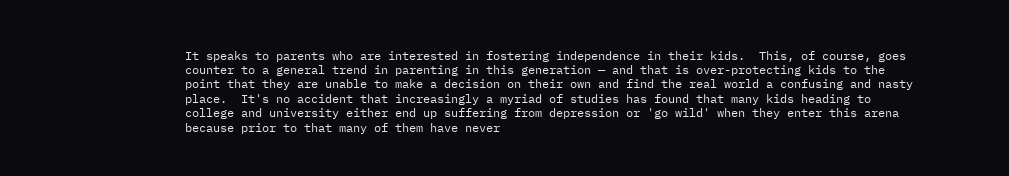It speaks to parents who are interested in fostering independence in their kids.  This, of course, goes counter to a general trend in parenting in this generation — and that is over-protecting kids to the point that they are unable to make a decision on their own and find the real world a confusing and nasty place.  It's no accident that increasingly a myriad of studies has found that many kids heading to college and university either end up suffering from depression or 'go wild' when they enter this arena because prior to that many of them have never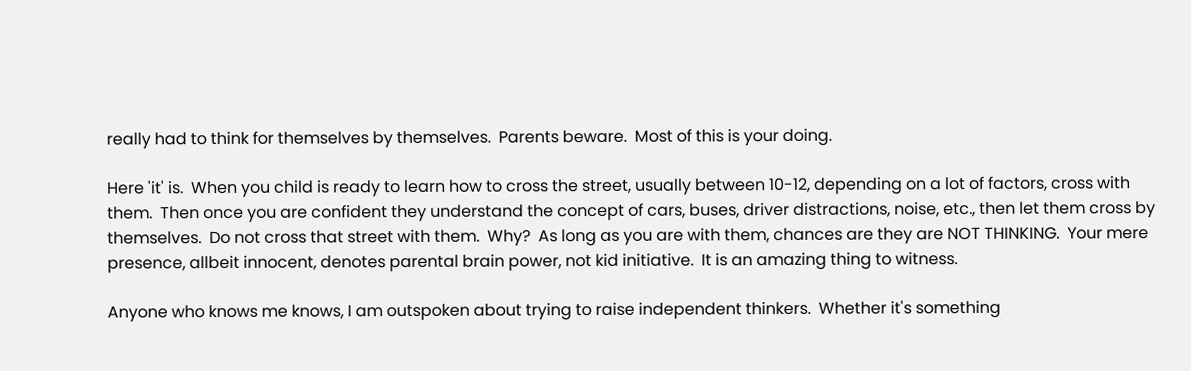really had to think for themselves by themselves.  Parents beware.  Most of this is your doing.

Here 'it' is.  When you child is ready to learn how to cross the street, usually between 10-12, depending on a lot of factors, cross with them.  Then once you are confident they understand the concept of cars, buses, driver distractions, noise, etc., then let them cross by themselves.  Do not cross that street with them.  Why?  As long as you are with them, chances are they are NOT THINKING.  Your mere presence, allbeit innocent, denotes parental brain power, not kid initiative.  It is an amazing thing to witness.

Anyone who knows me knows, I am outspoken about trying to raise independent thinkers.  Whether it's something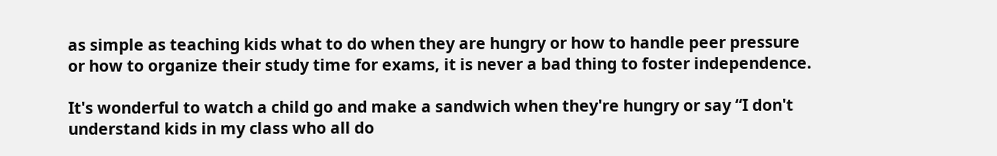as simple as teaching kids what to do when they are hungry or how to handle peer pressure or how to organize their study time for exams, it is never a bad thing to foster independence.

It's wonderful to watch a child go and make a sandwich when they're hungry or say “I don't understand kids in my class who all do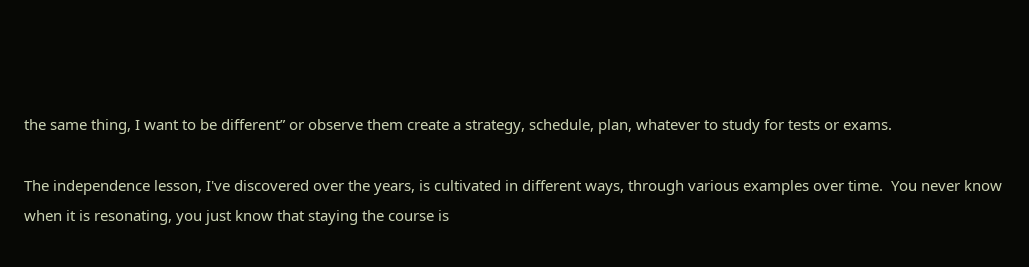the same thing, I want to be different” or observe them create a strategy, schedule, plan, whatever to study for tests or exams.

The independence lesson, I've discovered over the years, is cultivated in different ways, through various examples over time.  You never know when it is resonating, you just know that staying the course is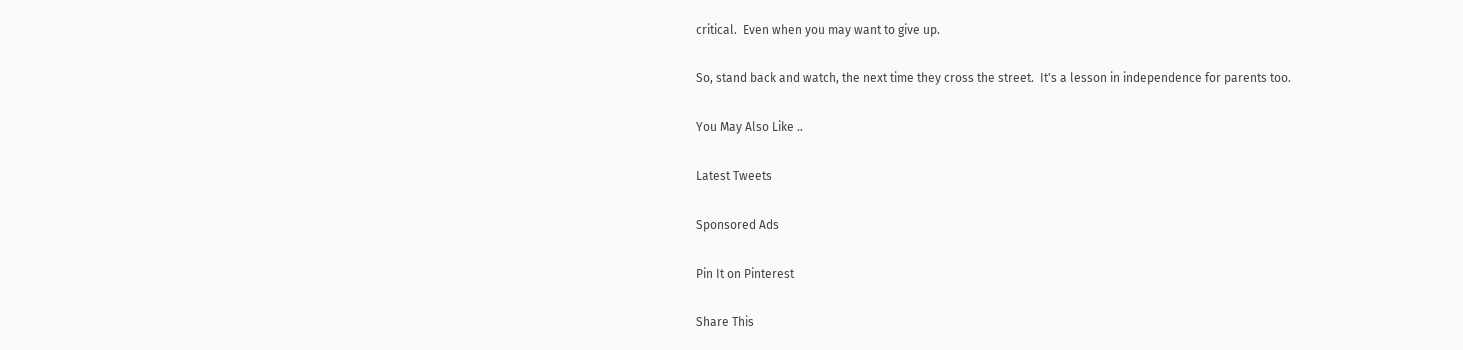critical.  Even when you may want to give up.

So, stand back and watch, the next time they cross the street.  It's a lesson in independence for parents too.

You May Also Like ..

Latest Tweets

Sponsored Ads

Pin It on Pinterest

Share This